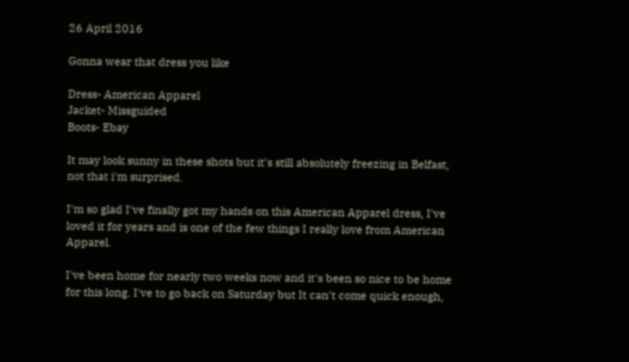26 April 2016

Gonna wear that dress you like

Dress- American Apparel
Jacket- Missguided
Boots- Ebay

It may look sunny in these shots but it's still absolutely freezing in Belfast, not that i'm surprised.

I'm so glad I've finally got my hands on this American Apparel dress, I've loved it for years and is one of the few things I really love from American Apparel.

I've been home for nearly two weeks now and it's been so nice to be home for this long. I've to go back on Saturday but It can't come quick enough,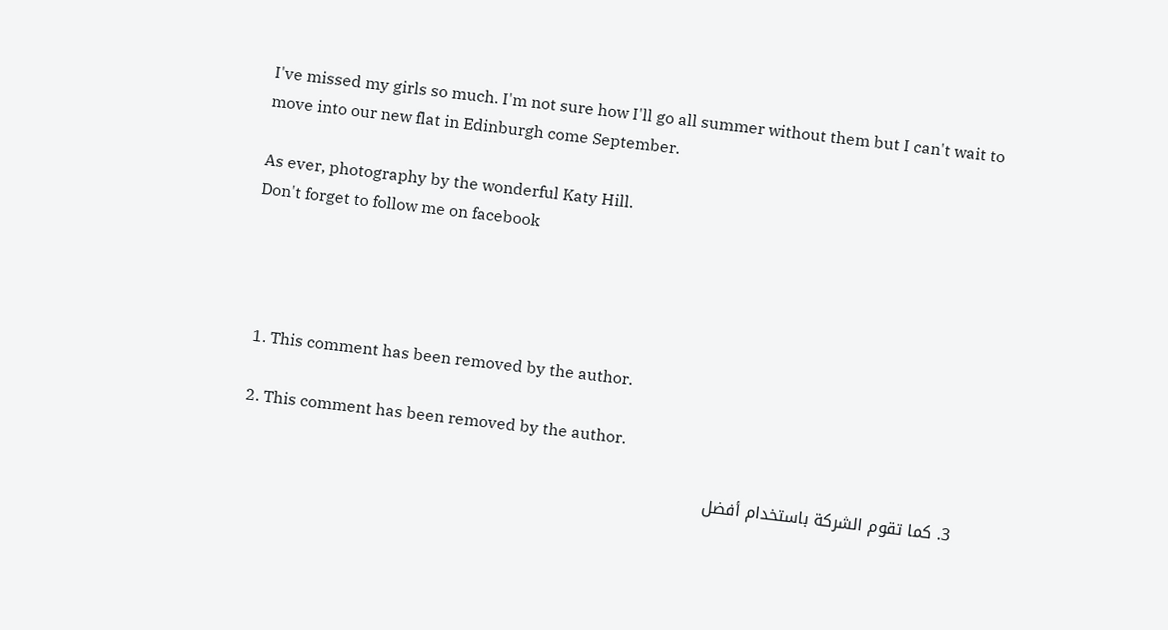I've missed my girls so much. I'm not sure how I'll go all summer without them but I can't wait to move into our new flat in Edinburgh come September.

As ever, photography by the wonderful Katy Hill.
Don't forget to follow me on facebook




  1. This comment has been removed by the author.

  2. This comment has been removed by the author.

  3. كما تقوم الشركة باستخدام أفضل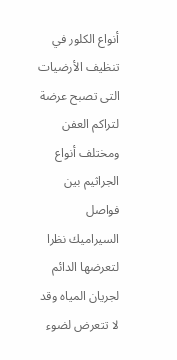أنواع الكلور في تنظيف الأرضيات التى تصبح عرضة لتراكم العفن ومختلف أنواع الجراثيم بين فواصل السيراميك نظرا لتعرضها الدائم لجريان المياه وقد لا تتعرض لضوء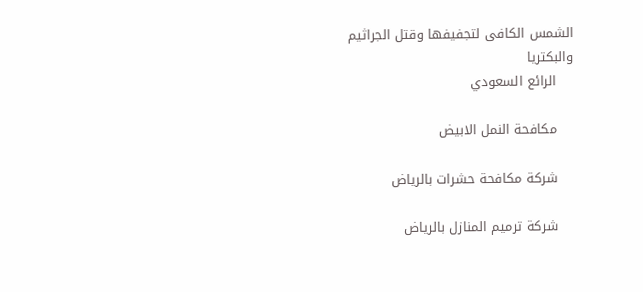الشمس الكافى لتجفيفها وقتل الجراثيم والبكتريا
    الرائع السعودي

    مكافحة النمل الابيض

    شركة مكافحة حشرات بالرياض

    شركة ترميم المنازل بالرياض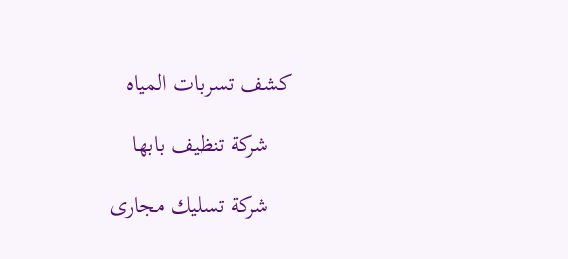كشف تسربات المياه

    شركة تنظيف بابها

    شركة تسليك مجارى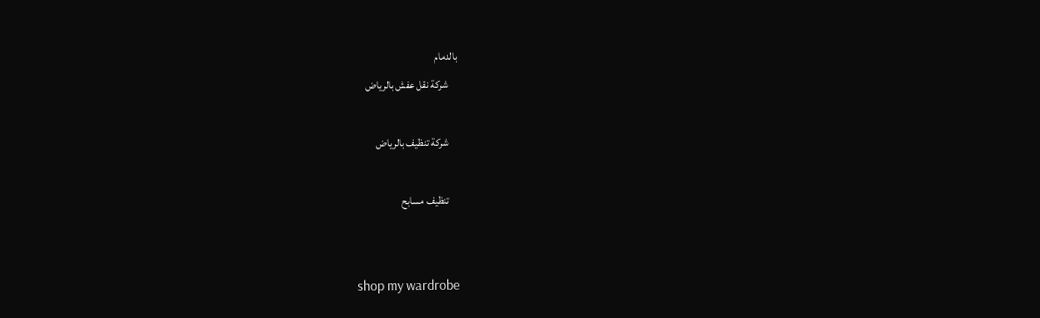بالدمام
    شركة نقل عفش بالرياض

    شركة تنظيف بالرياض

    تنظيف مسابح


shop my wardrobe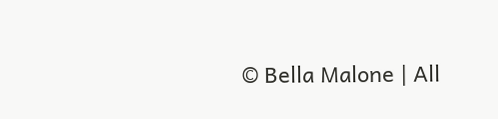© Bella Malone | All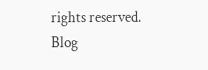rights reserved.
Blog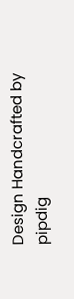Design Handcrafted by pipdig